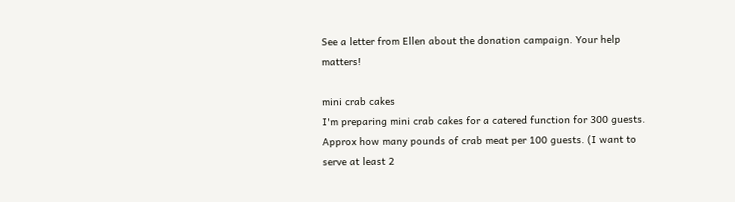See a letter from Ellen about the donation campaign. Your help matters!

mini crab cakes
I'm preparing mini crab cakes for a catered function for 300 guests. Approx how many pounds of crab meat per 100 guests. (I want to serve at least 2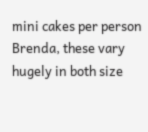mini cakes per person
Brenda, these vary hugely in both size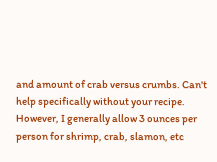and amount of crab versus crumbs. Can't help specifically without your recipe. However, I generally allow 3 ounces per person for shrimp, crab, slamon, etc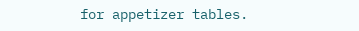for appetizer tables.